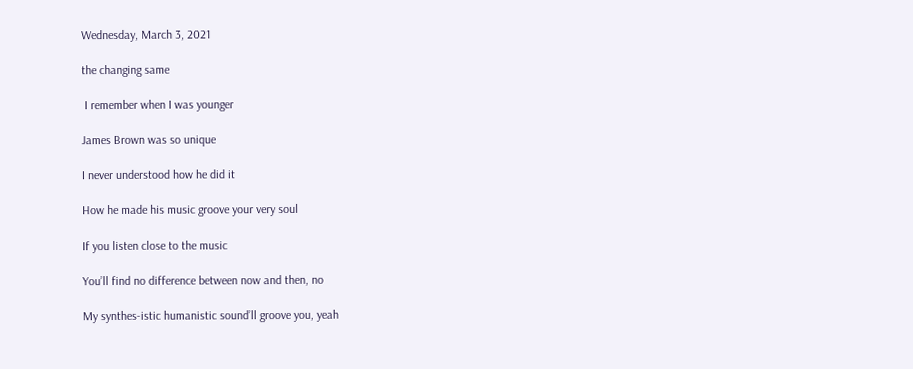Wednesday, March 3, 2021

the changing same

 I remember when I was younger

James Brown was so unique

I never understood how he did it

How he made his music groove your very soul

If you listen close to the music

You’ll find no difference between now and then, no

My synthes-istic humanistic sound’ll groove you, yeah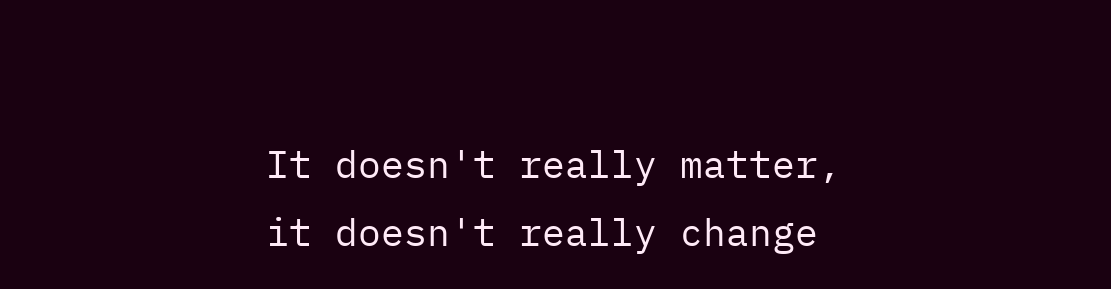It doesn't really matter, it doesn't really change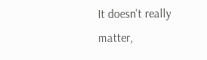It doesn't really matter,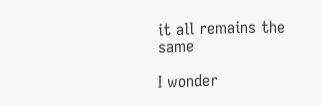it all remains the same

I wonder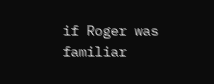if Roger was familiar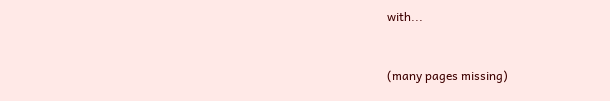with...


(many pages missing)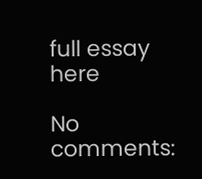full essay here

No comments: